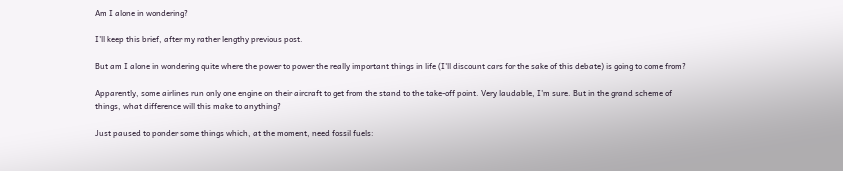Am I alone in wondering?

I'll keep this brief, after my rather lengthy previous post.

But am I alone in wondering quite where the power to power the really important things in life (I'll discount cars for the sake of this debate) is going to come from?

Apparently, some airlines run only one engine on their aircraft to get from the stand to the take-off point. Very laudable, I'm sure. But in the grand scheme of things, what difference will this make to anything?

Just paused to ponder some things which, at the moment, need fossil fuels: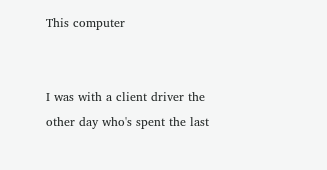This computer


I was with a client driver the other day who's spent the last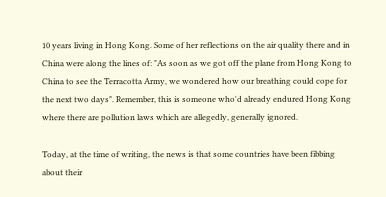10 years living in Hong Kong. Some of her reflections on the air quality there and in China were along the lines of: "As soon as we got off the plane from Hong Kong to China to see the Terracotta Army, we wondered how our breathing could cope for the next two days". Remember, this is someone who'd already endured Hong Kong where there are pollution laws which are allegedly, generally ignored.

Today, at the time of writing, the news is that some countries have been fibbing about their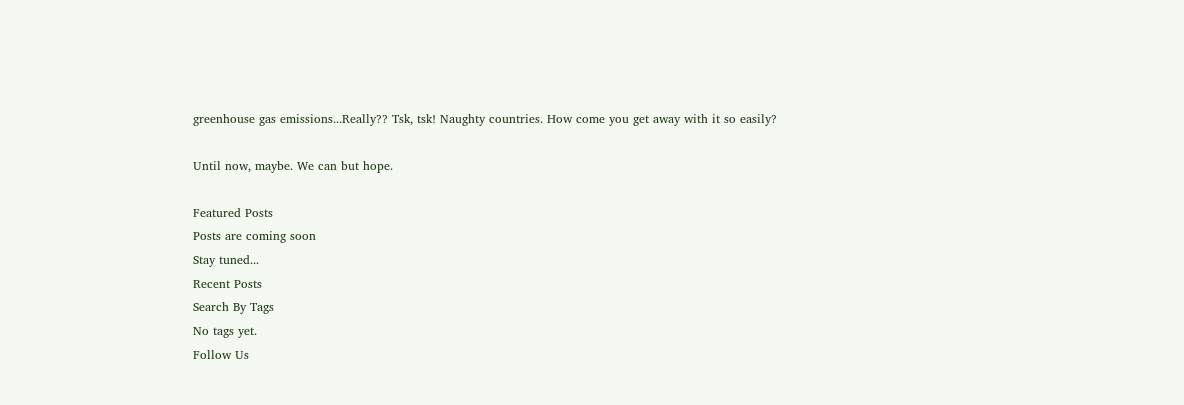greenhouse gas emissions...Really?? Tsk, tsk! Naughty countries. How come you get away with it so easily?

Until now, maybe. We can but hope.

Featured Posts
Posts are coming soon
Stay tuned...
Recent Posts
Search By Tags
No tags yet.
Follow Us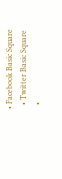• Facebook Basic Square
  • Twitter Basic Square
  •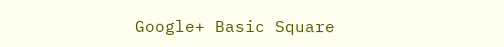Google+ Basic Square